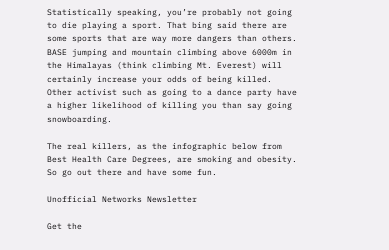Statistically speaking, you’re probably not going to die playing a sport. That bing said there are some sports that are way more dangers than others. BASE jumping and mountain climbing above 6000m in the Himalayas (think climbing Mt. Everest) will certainly increase your odds of being killed. Other activist such as going to a dance party have a higher likelihood of killing you than say going snowboarding.

The real killers, as the infographic below from Best Health Care Degrees, are smoking and obesity. So go out there and have some fun.

Unofficial Networks Newsletter

Get the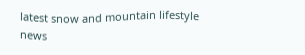latest snow and mountain lifestyle news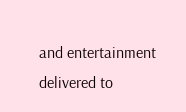and entertainment delivered to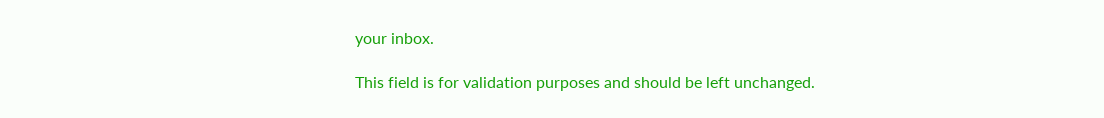your inbox.

This field is for validation purposes and should be left unchanged.